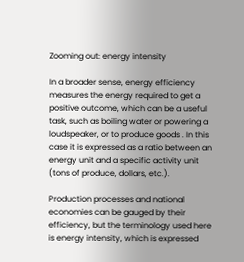Zooming out: energy intensity

In a broader sense, energy efficiency measures the energy required to get a positive outcome, which can be a useful task, such as boiling water or powering a loudspeaker, or to produce goods . In this case it is expressed as a ratio between an energy unit and a specific activity unit (tons of produce, dollars, etc.).

Production processes and national economies can be gauged by their efficiency, but the terminology used here is energy intensity, which is expressed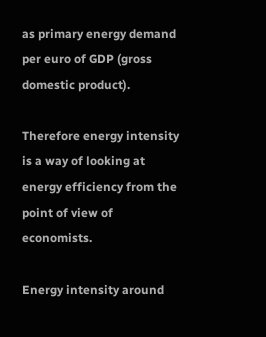as primary energy demand per euro of GDP (gross domestic product).

Therefore energy intensity is a way of looking at energy efficiency from the point of view of economists.

Energy intensity around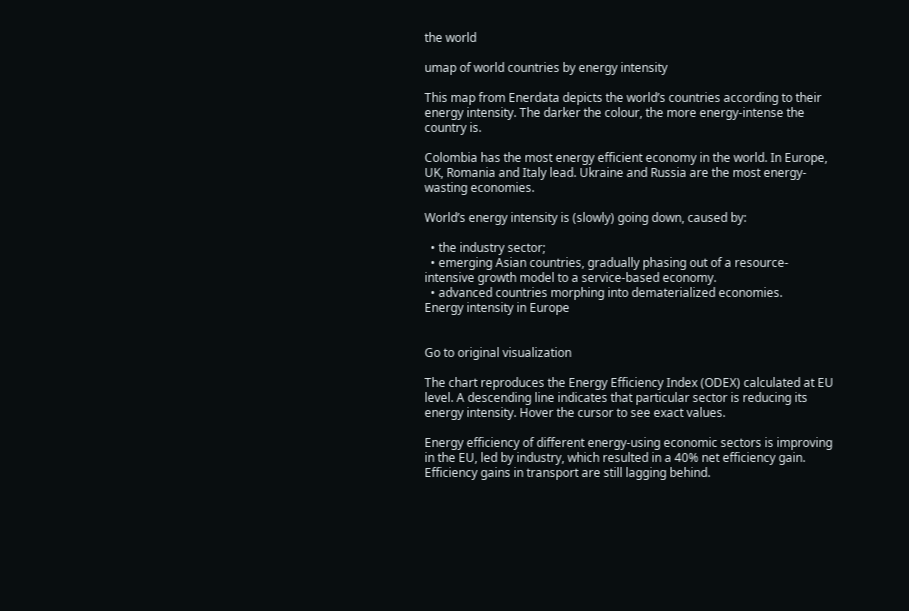the world

umap of world countries by energy intensity

This map from Enerdata depicts the world’s countries according to their energy intensity. The darker the colour, the more energy-intense the country is.

Colombia has the most energy efficient economy in the world. In Europe, UK, Romania and Italy lead. Ukraine and Russia are the most energy-wasting economies.

World’s energy intensity is (slowly) going down, caused by:

  • the industry sector;
  • emerging Asian countries, gradually phasing out of a resource-intensive growth model to a service-based economy.
  • advanced countries morphing into dematerialized economies.
Energy intensity in Europe


Go to original visualization

The chart reproduces the Energy Efficiency Index (ODEX) calculated at EU level. A descending line indicates that particular sector is reducing its energy intensity. Hover the cursor to see exact values.

Energy efficiency of different energy-using economic sectors is improving in the EU, led by industry, which resulted in a 40% net efficiency gain. Efficiency gains in transport are still lagging behind.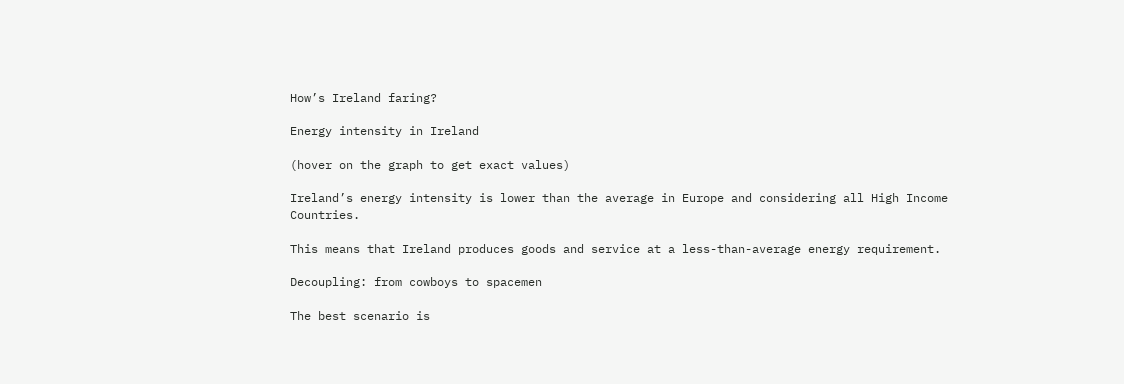How’s Ireland faring?

Energy intensity in Ireland

(hover on the graph to get exact values)

Ireland’s energy intensity is lower than the average in Europe and considering all High Income Countries.

This means that Ireland produces goods and service at a less-than-average energy requirement.

Decoupling: from cowboys to spacemen

The best scenario is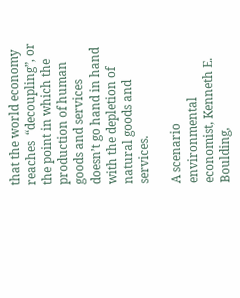that the world economy reaches  “decoupling”, or the point in which the production of human goods and services doesn’t go hand in hand with the depletion of natural goods and services.

A scenario environmental economist, Kenneth E. Boulding,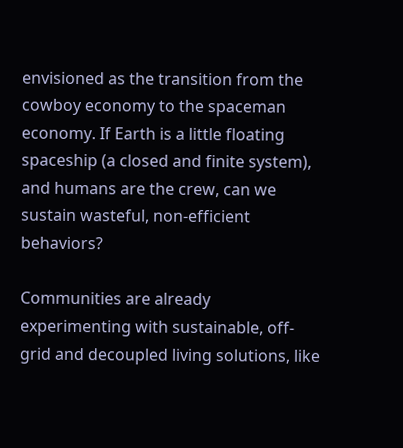envisioned as the transition from the cowboy economy to the spaceman economy. If Earth is a little floating spaceship (a closed and finite system), and humans are the crew, can we sustain wasteful, non-efficient behaviors?

Communities are already experimenting with sustainable, off-grid and decoupled living solutions, like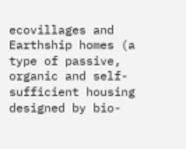ecovillages and Earthship homes (a type of passive, organic and self-sufficient housing designed by bio-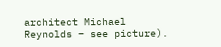architect Michael Reynolds – see picture).